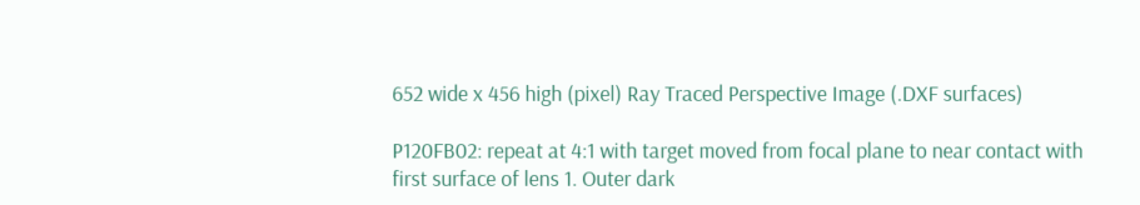652 wide x 456 high (pixel) Ray Traced Perspective Image (.DXF surfaces)

P120FB02: repeat at 4:1 with target moved from focal plane to near contact with first surface of lens 1. Outer dark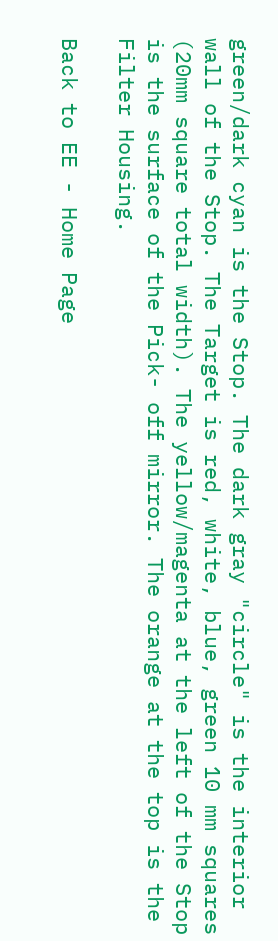green/dark cyan is the Stop. The dark gray "circle" is the interior wall of the Stop. The Target is red, white, blue, green 10 mm squares (20mm square total width). The yellow/magenta at the left of the Stop is the surface of the Pick- off mirror. The orange at the top is the Filter Housing.

Back to EE - Home Page